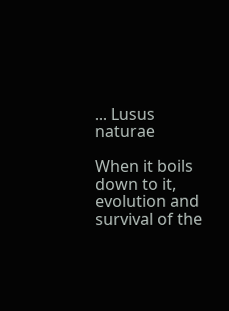... Lusus naturae

When it boils down to it, evolution and survival of the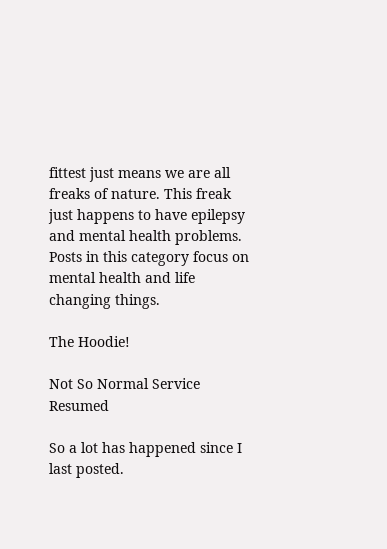fittest just means we are all freaks of nature. This freak just happens to have epilepsy and mental health problems. Posts in this category focus on mental health and life changing things.

The Hoodie!

Not So Normal Service Resumed

So a lot has happened since I last posted.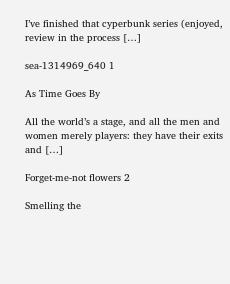I’ve finished that cyperbunk series (enjoyed, review in the process […]

sea-1314969_640 1

As Time Goes By

All the world’s a stage, and all the men and women merely players: they have their exits and […]

Forget-me-not flowers 2

Smelling the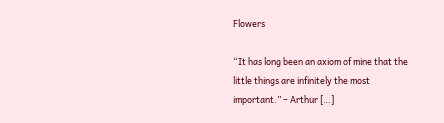Flowers

“It has long been an axiom of mine that the little things are infinitely the most important.” – Arthur […]